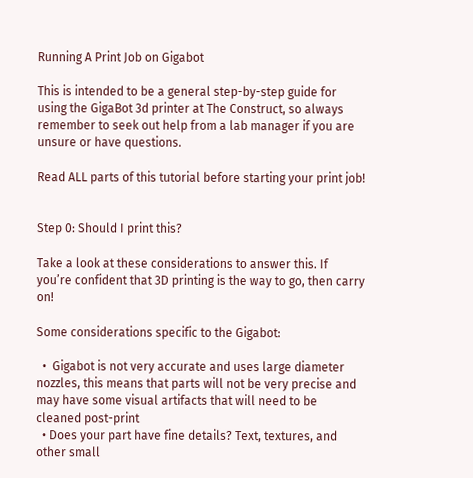Running A Print Job on Gigabot

This is intended to be a general step-by-step guide for using the GigaBot 3d printer at The Construct, so always remember to seek out help from a lab manager if you are unsure or have questions.

Read ALL parts of this tutorial before starting your print job!


Step 0: Should I print this?

Take a look at these considerations to answer this. If you’re confident that 3D printing is the way to go, then carry on!

Some considerations specific to the Gigabot:

  •  Gigabot is not very accurate and uses large diameter nozzles, this means that parts will not be very precise and may have some visual artifacts that will need to be cleaned post-print
  • Does your part have fine details? Text, textures, and other small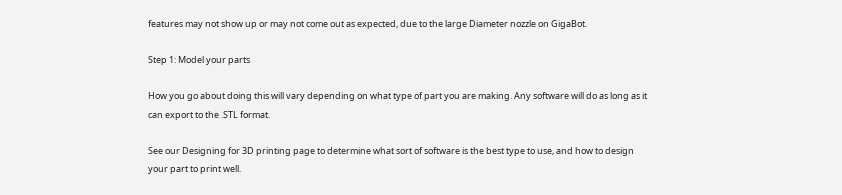features may not show up or may not come out as expected, due to the large Diameter nozzle on GigaBot.

Step 1: Model your parts

How you go about doing this will vary depending on what type of part you are making. Any software will do as long as it can export to the .STL format.

See our Designing for 3D printing page to determine what sort of software is the best type to use, and how to design your part to print well.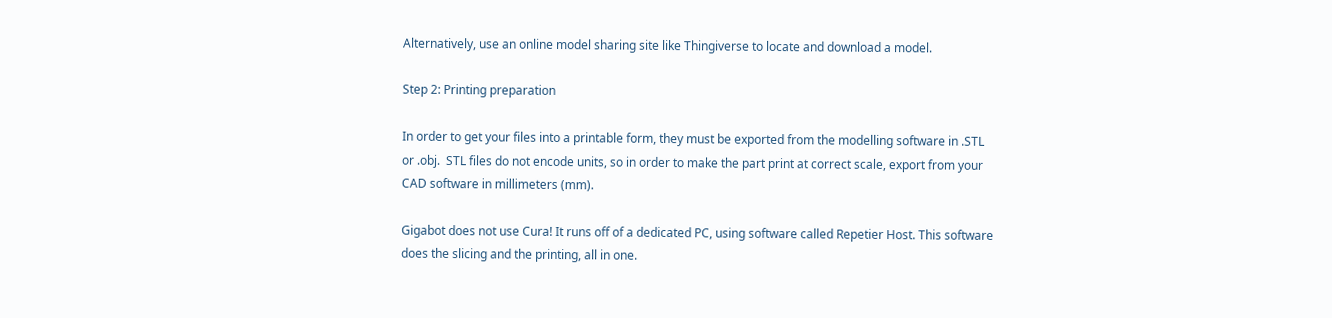Alternatively, use an online model sharing site like Thingiverse to locate and download a model.

Step 2: Printing preparation

In order to get your files into a printable form, they must be exported from the modelling software in .STL  or .obj.  STL files do not encode units, so in order to make the part print at correct scale, export from your CAD software in millimeters (mm).

Gigabot does not use Cura! It runs off of a dedicated PC, using software called Repetier Host. This software does the slicing and the printing, all in one.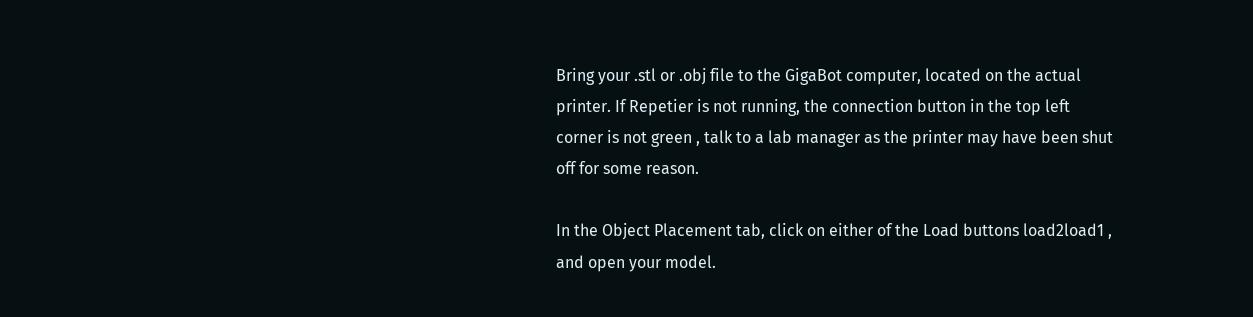Bring your .stl or .obj file to the GigaBot computer, located on the actual printer. If Repetier is not running, the connection button in the top left corner is not green , talk to a lab manager as the printer may have been shut off for some reason.

In the Object Placement tab, click on either of the Load buttons load2load1 , and open your model.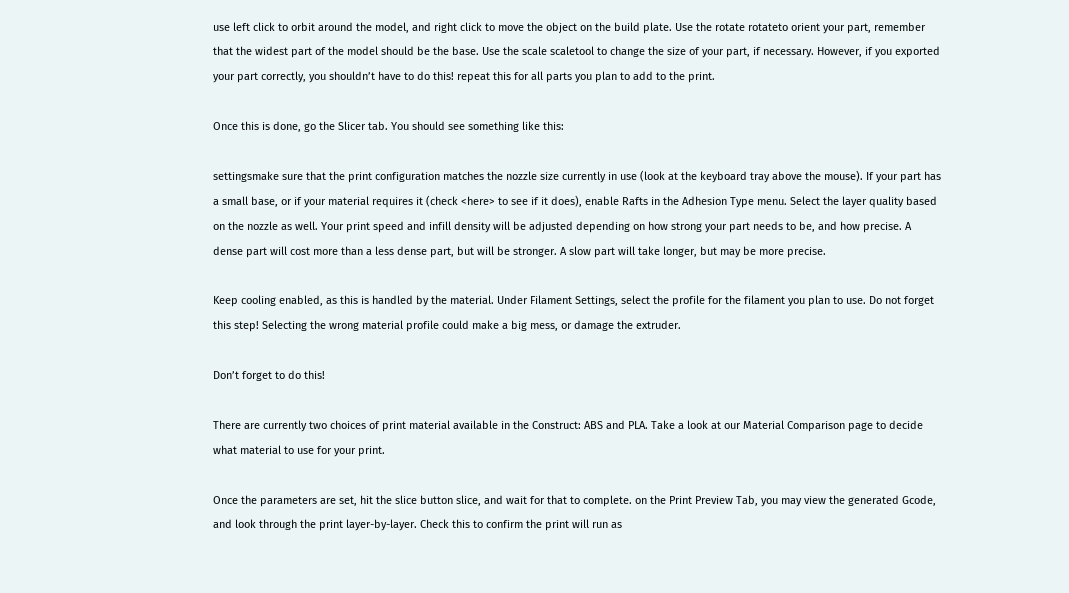use left click to orbit around the model, and right click to move the object on the build plate. Use the rotate rotateto orient your part, remember that the widest part of the model should be the base. Use the scale scaletool to change the size of your part, if necessary. However, if you exported your part correctly, you shouldn’t have to do this! repeat this for all parts you plan to add to the print.

Once this is done, go the Slicer tab. You should see something like this:

settingsmake sure that the print configuration matches the nozzle size currently in use (look at the keyboard tray above the mouse). If your part has a small base, or if your material requires it (check <here> to see if it does), enable Rafts in the Adhesion Type menu. Select the layer quality based on the nozzle as well. Your print speed and infill density will be adjusted depending on how strong your part needs to be, and how precise. A dense part will cost more than a less dense part, but will be stronger. A slow part will take longer, but may be more precise.

Keep cooling enabled, as this is handled by the material. Under Filament Settings, select the profile for the filament you plan to use. Do not forget this step! Selecting the wrong material profile could make a big mess, or damage the extruder.

Don’t forget to do this!

There are currently two choices of print material available in the Construct: ABS and PLA. Take a look at our Material Comparison page to decide what material to use for your print.

Once the parameters are set, hit the slice button slice, and wait for that to complete. on the Print Preview Tab, you may view the generated Gcode, and look through the print layer-by-layer. Check this to confirm the print will run as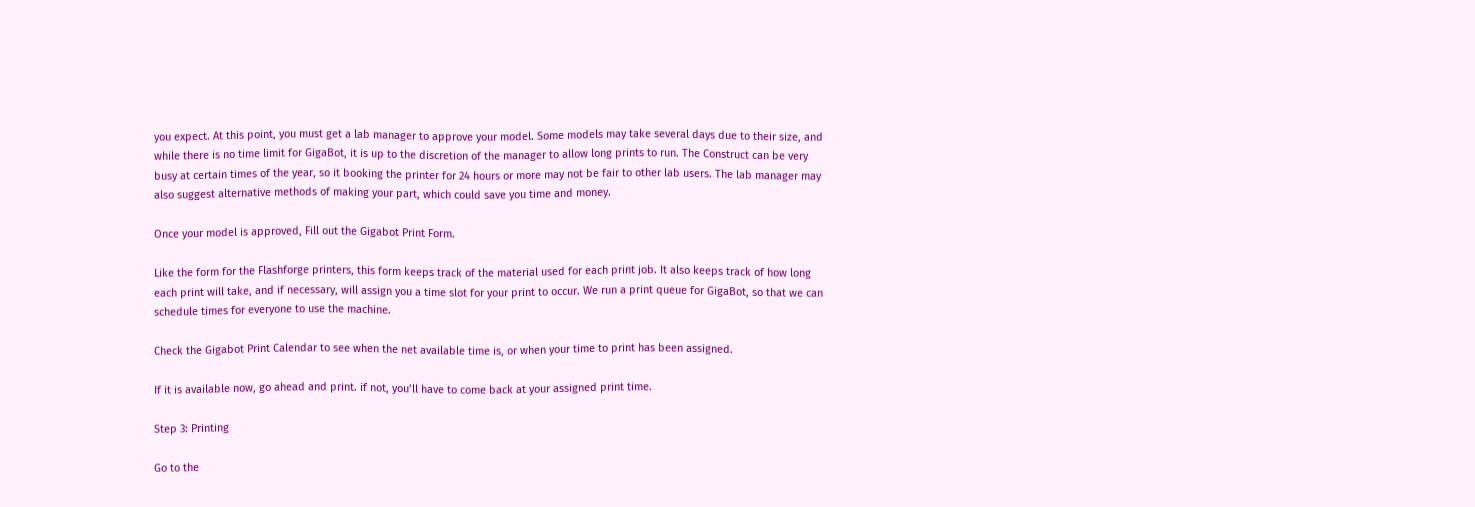you expect. At this point, you must get a lab manager to approve your model. Some models may take several days due to their size, and while there is no time limit for GigaBot, it is up to the discretion of the manager to allow long prints to run. The Construct can be very busy at certain times of the year, so it booking the printer for 24 hours or more may not be fair to other lab users. The lab manager may also suggest alternative methods of making your part, which could save you time and money.

Once your model is approved, Fill out the Gigabot Print Form.

Like the form for the Flashforge printers, this form keeps track of the material used for each print job. It also keeps track of how long each print will take, and if necessary, will assign you a time slot for your print to occur. We run a print queue for GigaBot, so that we can schedule times for everyone to use the machine.

Check the Gigabot Print Calendar to see when the net available time is, or when your time to print has been assigned.

If it is available now, go ahead and print. if not, you’ll have to come back at your assigned print time.

Step 3: Printing

Go to the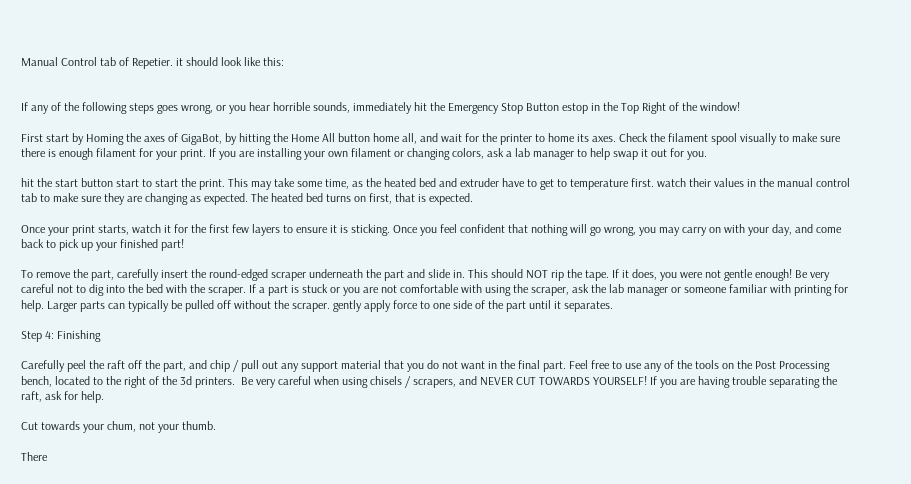Manual Control tab of Repetier. it should look like this:


If any of the following steps goes wrong, or you hear horrible sounds, immediately hit the Emergency Stop Button estop in the Top Right of the window!

First start by Homing the axes of GigaBot, by hitting the Home All button home all, and wait for the printer to home its axes. Check the filament spool visually to make sure there is enough filament for your print. If you are installing your own filament or changing colors, ask a lab manager to help swap it out for you.

hit the start button start to start the print. This may take some time, as the heated bed and extruder have to get to temperature first. watch their values in the manual control tab to make sure they are changing as expected. The heated bed turns on first, that is expected.

Once your print starts, watch it for the first few layers to ensure it is sticking. Once you feel confident that nothing will go wrong, you may carry on with your day, and come back to pick up your finished part!

To remove the part, carefully insert the round-edged scraper underneath the part and slide in. This should NOT rip the tape. If it does, you were not gentle enough! Be very careful not to dig into the bed with the scraper. If a part is stuck or you are not comfortable with using the scraper, ask the lab manager or someone familiar with printing for help. Larger parts can typically be pulled off without the scraper. gently apply force to one side of the part until it separates.

Step 4: Finishing

Carefully peel the raft off the part, and chip / pull out any support material that you do not want in the final part. Feel free to use any of the tools on the Post Processing bench, located to the right of the 3d printers.  Be very careful when using chisels / scrapers, and NEVER CUT TOWARDS YOURSELF! If you are having trouble separating the raft, ask for help.

Cut towards your chum, not your thumb.

There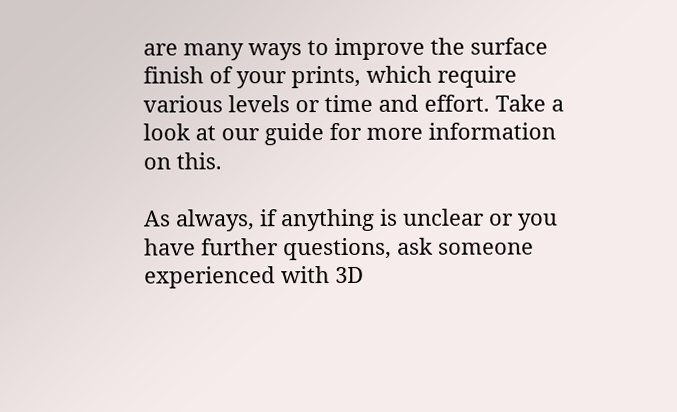are many ways to improve the surface finish of your prints, which require various levels or time and effort. Take a look at our guide for more information on this.

As always, if anything is unclear or you have further questions, ask someone experienced with 3D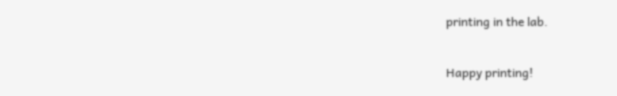printing in the lab.

Happy printing!